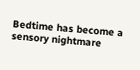Bedtime has become a sensory nightmare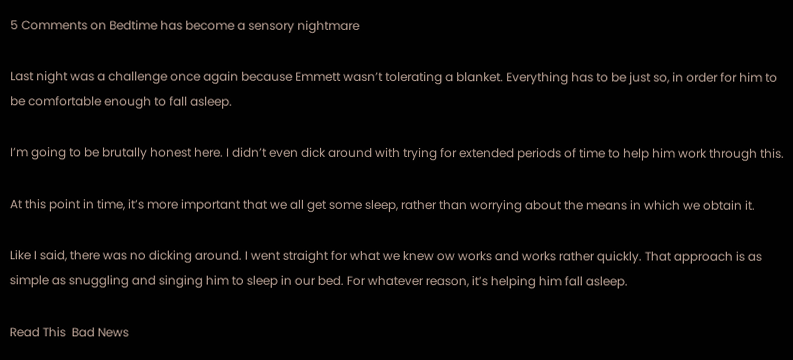5 Comments on Bedtime has become a sensory nightmare

Last night was a challenge once again because Emmett wasn’t tolerating a blanket. Everything has to be just so, in order for him to be comfortable enough to fall asleep.

I’m going to be brutally honest here. I didn’t even dick around with trying for extended periods of time to help him work through this.

At this point in time, it’s more important that we all get some sleep, rather than worrying about the means in which we obtain it.

Like I said, there was no dicking around. I went straight for what we knew ow works and works rather quickly. That approach is as simple as snuggling and singing him to sleep in our bed. For whatever reason, it’s helping him fall asleep.

Read This  Bad News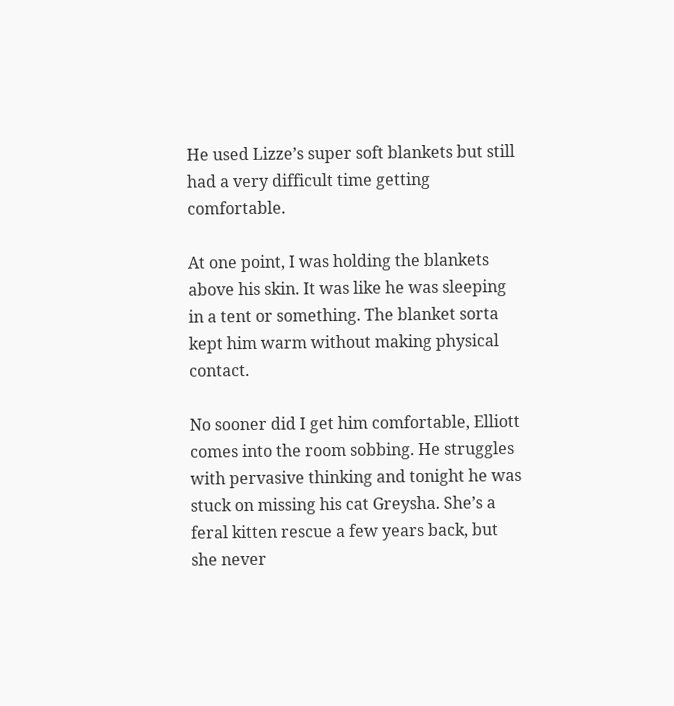He used Lizze’s super soft blankets but still had a very difficult time getting comfortable.

At one point, I was holding the blankets above his skin. It was like he was sleeping in a tent or something. The blanket sorta kept him warm without making physical contact.

No sooner did I get him comfortable, Elliott comes into the room sobbing. He struggles with pervasive thinking and tonight he was stuck on missing his cat Greysha. She’s a feral kitten rescue a few years back, but she never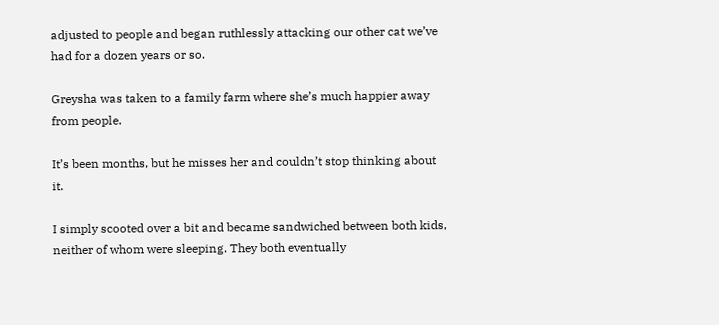adjusted to people and began ruthlessly attacking our other cat we’ve had for a dozen years or so.

Greysha was taken to a family farm where she’s much happier away from people.

It’s been months, but he misses her and couldn’t stop thinking about it.

I simply scooted over a bit and became sandwiched between both kids, neither of whom were sleeping. They both eventually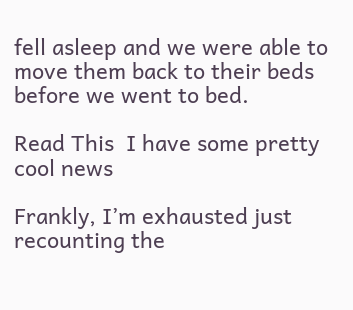fell asleep and we were able to move them back to their beds before we went to bed.

Read This  I have some pretty cool news

Frankly, I’m exhausted just recounting the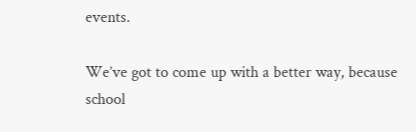events.

We’ve got to come up with a better way, because school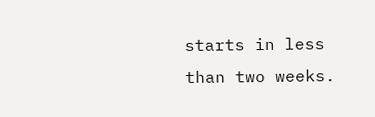starts in less than two weeks.